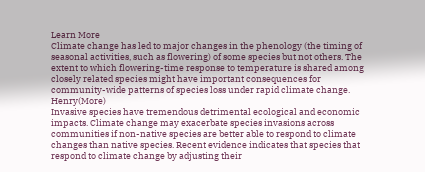Learn More
Climate change has led to major changes in the phenology (the timing of seasonal activities, such as flowering) of some species but not others. The extent to which flowering-time response to temperature is shared among closely related species might have important consequences for community-wide patterns of species loss under rapid climate change. Henry(More)
Invasive species have tremendous detrimental ecological and economic impacts. Climate change may exacerbate species invasions across communities if non-native species are better able to respond to climate changes than native species. Recent evidence indicates that species that respond to climate change by adjusting their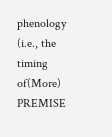phenology (i.e., the timing of(More)
PREMISE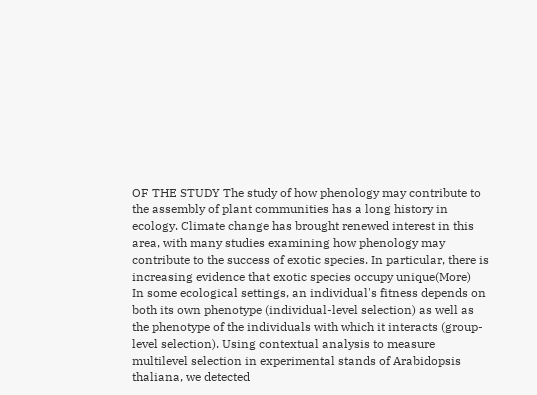OF THE STUDY The study of how phenology may contribute to the assembly of plant communities has a long history in ecology. Climate change has brought renewed interest in this area, with many studies examining how phenology may contribute to the success of exotic species. In particular, there is increasing evidence that exotic species occupy unique(More)
In some ecological settings, an individual's fitness depends on both its own phenotype (individual-level selection) as well as the phenotype of the individuals with which it interacts (group-level selection). Using contextual analysis to measure multilevel selection in experimental stands of Arabidopsis thaliana, we detected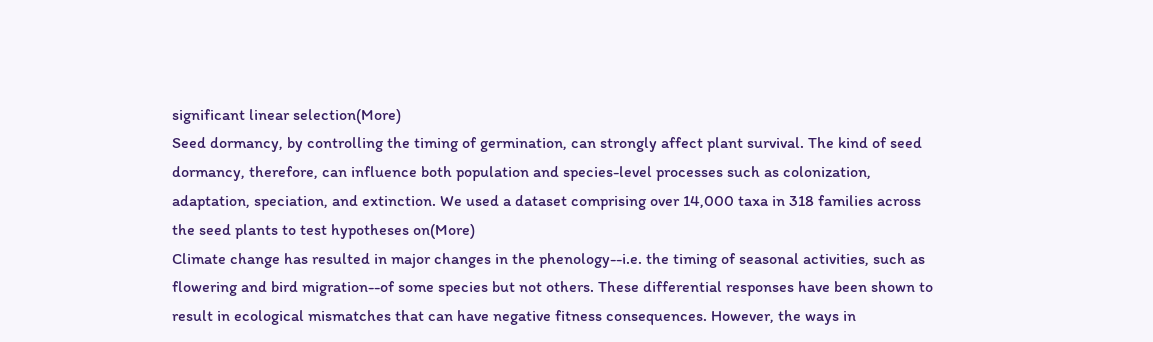significant linear selection(More)
Seed dormancy, by controlling the timing of germination, can strongly affect plant survival. The kind of seed dormancy, therefore, can influence both population and species-level processes such as colonization, adaptation, speciation, and extinction. We used a dataset comprising over 14,000 taxa in 318 families across the seed plants to test hypotheses on(More)
Climate change has resulted in major changes in the phenology--i.e. the timing of seasonal activities, such as flowering and bird migration--of some species but not others. These differential responses have been shown to result in ecological mismatches that can have negative fitness consequences. However, the ways in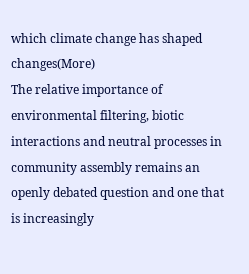which climate change has shaped changes(More)
The relative importance of environmental filtering, biotic interactions and neutral processes in community assembly remains an openly debated question and one that is increasingly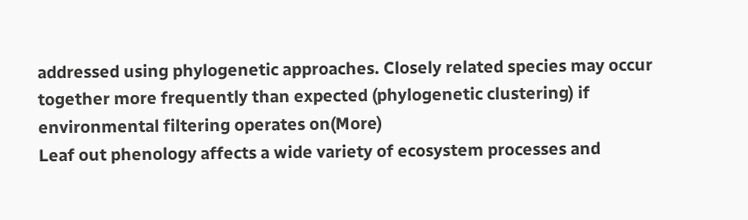addressed using phylogenetic approaches. Closely related species may occur together more frequently than expected (phylogenetic clustering) if environmental filtering operates on(More)
Leaf out phenology affects a wide variety of ecosystem processes and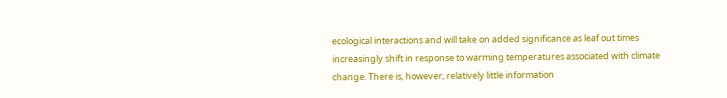ecological interactions and will take on added significance as leaf out times increasingly shift in response to warming temperatures associated with climate change. There is, however, relatively little information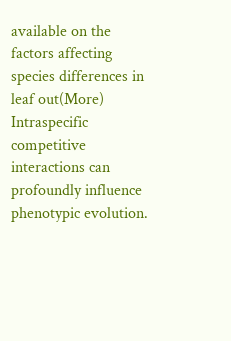available on the factors affecting species differences in leaf out(More)
Intraspecific competitive interactions can profoundly influence phenotypic evolution.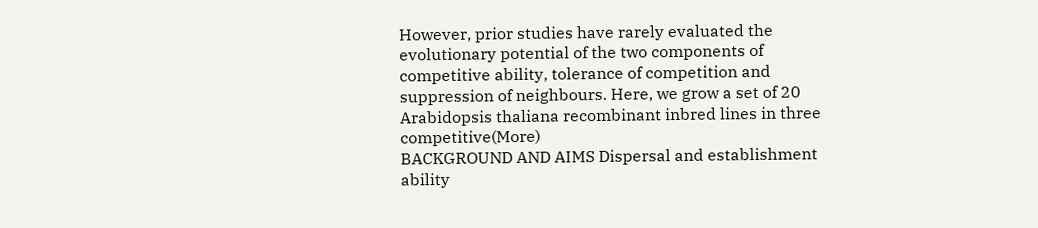However, prior studies have rarely evaluated the evolutionary potential of the two components of competitive ability, tolerance of competition and suppression of neighbours. Here, we grow a set of 20 Arabidopsis thaliana recombinant inbred lines in three competitive(More)
BACKGROUND AND AIMS Dispersal and establishment ability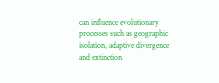can influence evolutionary processes such as geographic isolation, adaptive divergence and extinction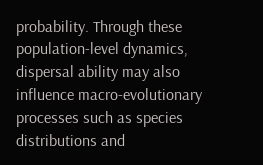probability. Through these population-level dynamics, dispersal ability may also influence macro-evolutionary processes such as species distributions and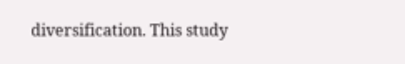diversification. This study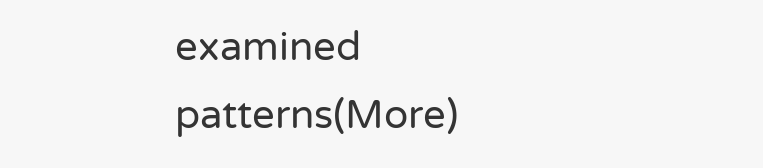examined patterns(More)